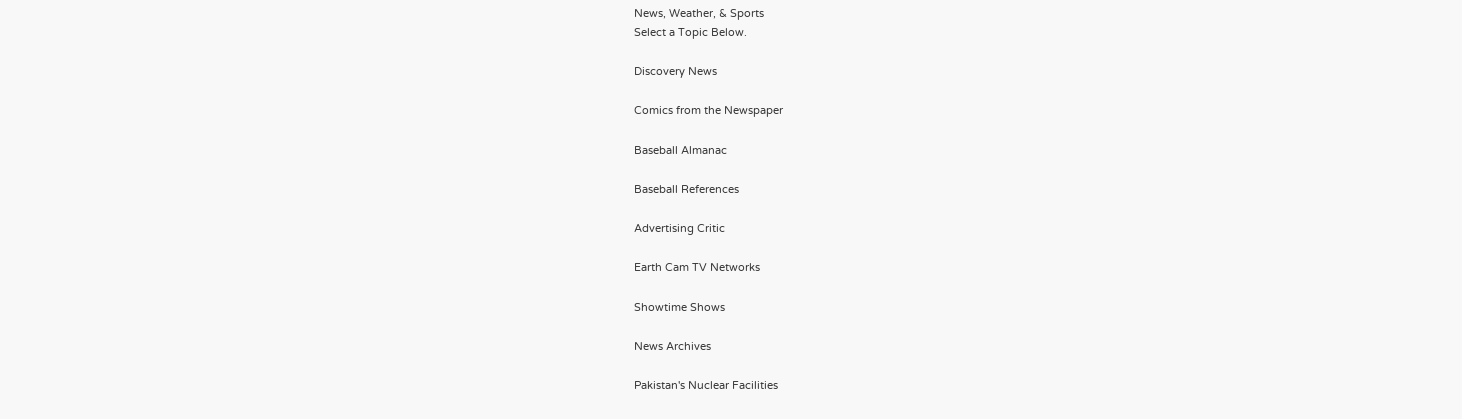News, Weather, & Sports
Select a Topic Below.

Discovery News

Comics from the Newspaper

Baseball Almanac

Baseball References

Advertising Critic

Earth Cam TV Networks

Showtime Shows

News Archives

Pakistan's Nuclear Facilities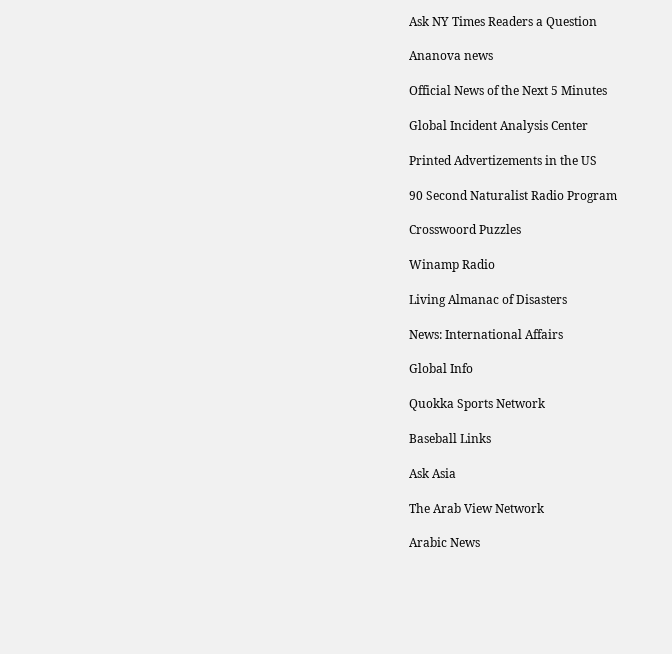Ask NY Times Readers a Question

Ananova news

Official News of the Next 5 Minutes

Global Incident Analysis Center

Printed Advertizements in the US

90 Second Naturalist Radio Program

Crosswoord Puzzles

Winamp Radio

Living Almanac of Disasters

News: International Affairs

Global Info

Quokka Sports Network

Baseball Links

Ask Asia

The Arab View Network

Arabic News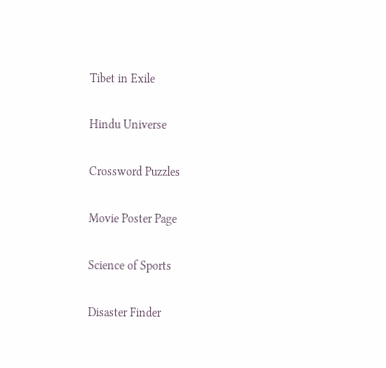Tibet in Exile

Hindu Universe

Crossword Puzzles

Movie Poster Page

Science of Sports

Disaster Finder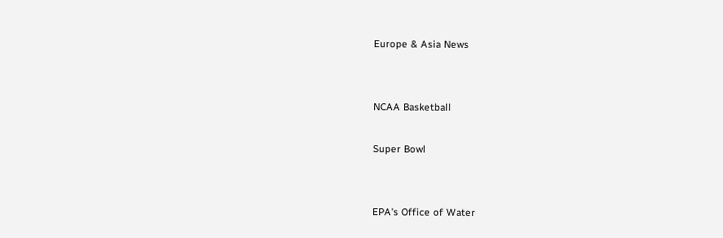Europe & Asia News


NCAA Basketball

Super Bowl


EPA's Office of Water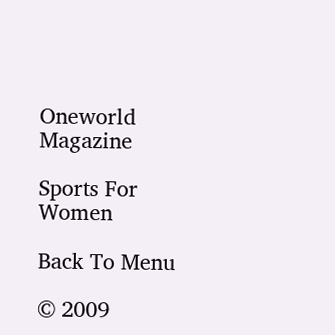Oneworld Magazine

Sports For Women

Back To Menu

© 2009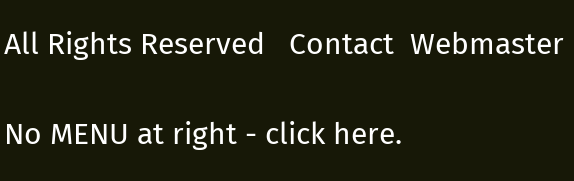All Rights Reserved   Contact  Webmaster

No MENU at right - click here.